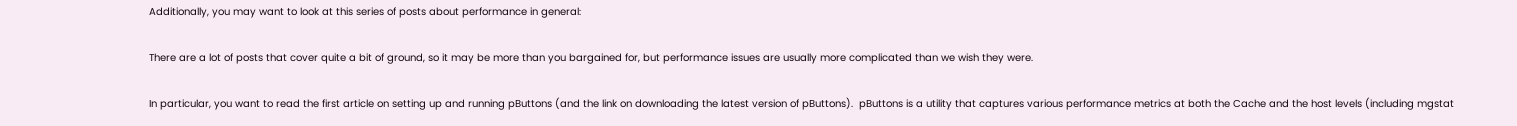Additionally, you may want to look at this series of posts about performance in general:

There are a lot of posts that cover quite a bit of ground, so it may be more than you bargained for, but performance issues are usually more complicated than we wish they were.

In particular, you want to read the first article on setting up and running pButtons (and the link on downloading the latest version of pButtons).  pButtons is a utility that captures various performance metrics at both the Cache and the host levels (including mgstat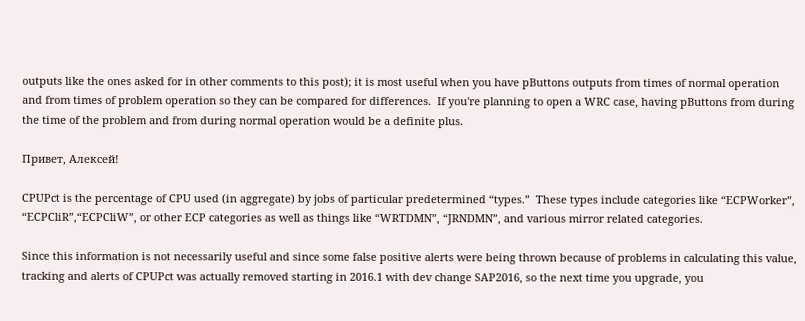outputs like the ones asked for in other comments to this post); it is most useful when you have pButtons outputs from times of normal operation and from times of problem operation so they can be compared for differences.  If you're planning to open a WRC case, having pButtons from during the time of the problem and from during normal operation would be a definite plus.

Привет, Алексей!

CPUPct is the percentage of CPU used (in aggregate) by jobs of particular predetermined “types.”  These types include categories like “ECPWorker”, “ECPCliR”,“ECPCliW”, or other ECP categories as well as things like “WRTDMN”, “JRNDMN”, and various mirror related categories.

Since this information is not necessarily useful and since some false positive alerts were being thrown because of problems in calculating this value, tracking and alerts of CPUPct was actually removed starting in 2016.1 with dev change SAP2016, so the next time you upgrade, you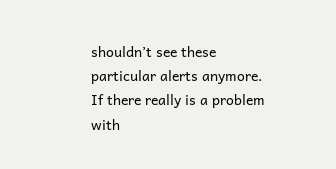shouldn’t see these particular alerts anymore.  If there really is a problem with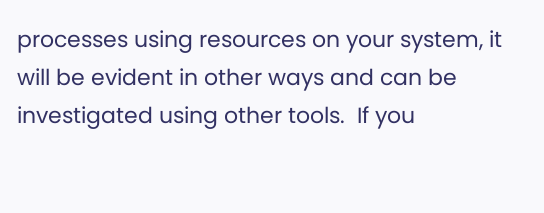processes using resources on your system, it will be evident in other ways and can be investigated using other tools.  If you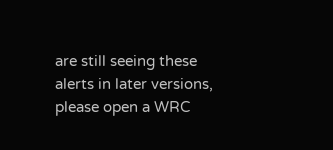are still seeing these alerts in later versions, please open a WRC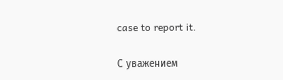case to report it.

С уважением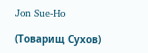Jon Sue-Ho

(Товарищ Сухов)